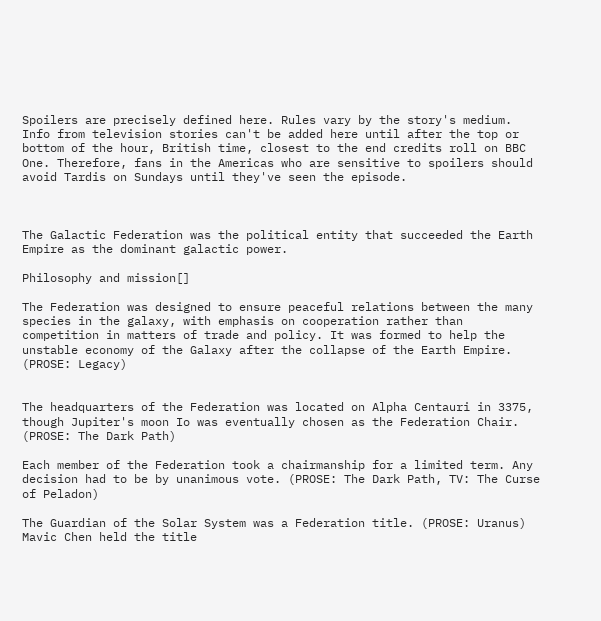Spoilers are precisely defined here. Rules vary by the story's medium. Info from television stories can't be added here until after the top or bottom of the hour, British time, closest to the end credits roll on BBC One. Therefore, fans in the Americas who are sensitive to spoilers should avoid Tardis on Sundays until they've seen the episode.



The Galactic Federation was the political entity that succeeded the Earth Empire as the dominant galactic power.

Philosophy and mission[]

The Federation was designed to ensure peaceful relations between the many species in the galaxy, with emphasis on cooperation rather than competition in matters of trade and policy. It was formed to help the unstable economy of the Galaxy after the collapse of the Earth Empire. (PROSE: Legacy)


The headquarters of the Federation was located on Alpha Centauri in 3375, though Jupiter's moon Io was eventually chosen as the Federation Chair. (PROSE: The Dark Path)

Each member of the Federation took a chairmanship for a limited term. Any decision had to be by unanimous vote. (PROSE: The Dark Path, TV: The Curse of Peladon)

The Guardian of the Solar System was a Federation title. (PROSE: Uranus) Mavic Chen held the title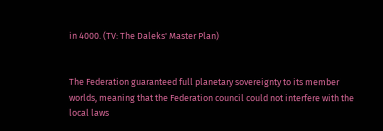in 4000. (TV: The Daleks' Master Plan)


The Federation guaranteed full planetary sovereignty to its member worlds, meaning that the Federation council could not interfere with the local laws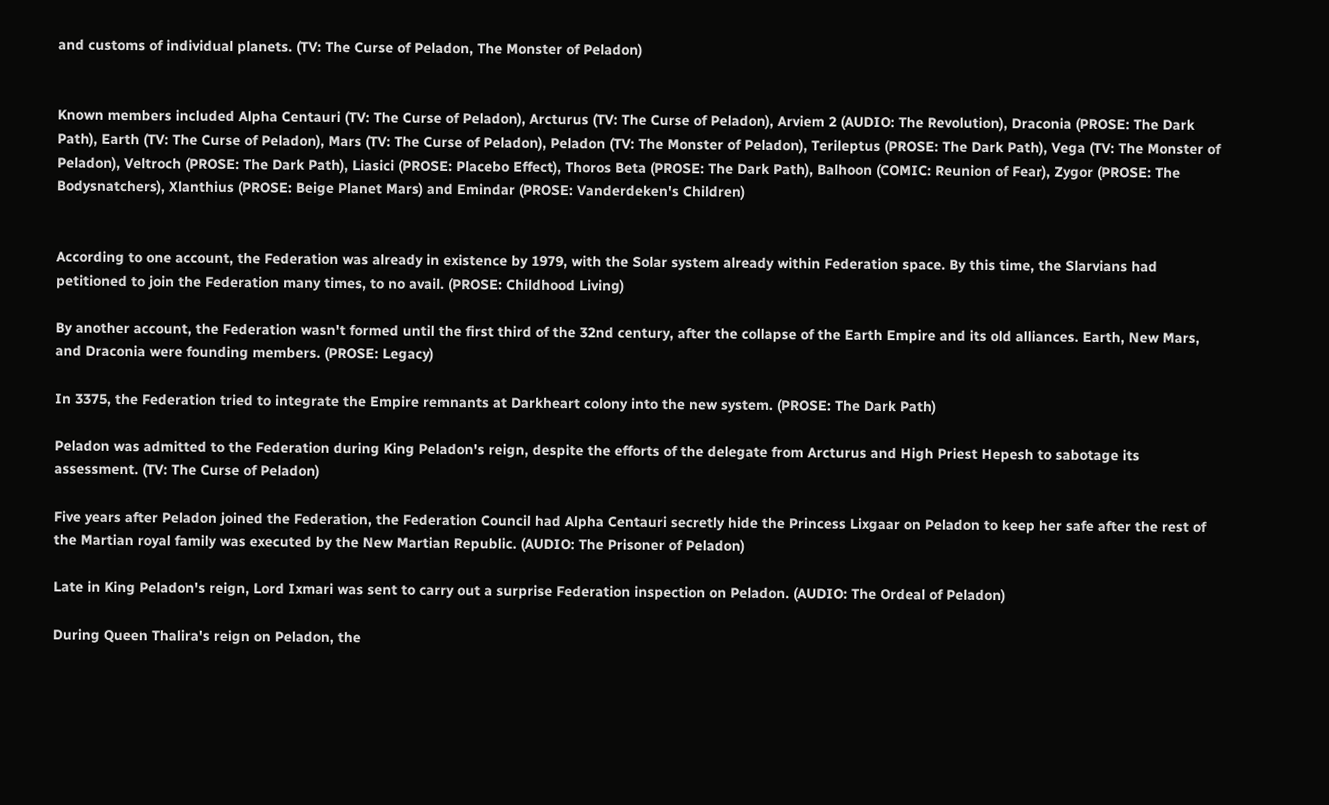and customs of individual planets. (TV: The Curse of Peladon, The Monster of Peladon)


Known members included Alpha Centauri (TV: The Curse of Peladon), Arcturus (TV: The Curse of Peladon), Arviem 2 (AUDIO: The Revolution), Draconia (PROSE: The Dark Path), Earth (TV: The Curse of Peladon), Mars (TV: The Curse of Peladon), Peladon (TV: The Monster of Peladon), Terileptus (PROSE: The Dark Path), Vega (TV: The Monster of Peladon), Veltroch (PROSE: The Dark Path), Liasici (PROSE: Placebo Effect), Thoros Beta (PROSE: The Dark Path), Balhoon (COMIC: Reunion of Fear), Zygor (PROSE: The Bodysnatchers), Xlanthius (PROSE: Beige Planet Mars) and Emindar (PROSE: Vanderdeken's Children)


According to one account, the Federation was already in existence by 1979, with the Solar system already within Federation space. By this time, the Slarvians had petitioned to join the Federation many times, to no avail. (PROSE: Childhood Living)

By another account, the Federation wasn't formed until the first third of the 32nd century, after the collapse of the Earth Empire and its old alliances. Earth, New Mars, and Draconia were founding members. (PROSE: Legacy)

In 3375, the Federation tried to integrate the Empire remnants at Darkheart colony into the new system. (PROSE: The Dark Path)

Peladon was admitted to the Federation during King Peladon's reign, despite the efforts of the delegate from Arcturus and High Priest Hepesh to sabotage its assessment. (TV: The Curse of Peladon)

Five years after Peladon joined the Federation, the Federation Council had Alpha Centauri secretly hide the Princess Lixgaar on Peladon to keep her safe after the rest of the Martian royal family was executed by the New Martian Republic. (AUDIO: The Prisoner of Peladon)

Late in King Peladon's reign, Lord Ixmari was sent to carry out a surprise Federation inspection on Peladon. (AUDIO: The Ordeal of Peladon)

During Queen Thalira's reign on Peladon, the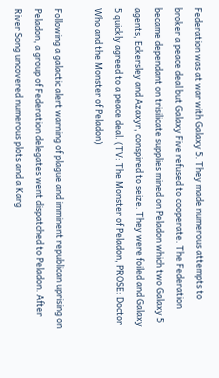Federation was at war with Galaxy 5. They made numerous attempts to broker a peace deal but Galaxy Five refused to cooperate. The Federation became dependant on trisilicate supplies mined on Peladon which two Galaxy 5 agents, Eckersley and Azaxyr, conspired to seize. They were foiled and Galaxy 5 quickly agreed to a peace deal. (TV: The Monster of Peladon, PROSE: Doctor Who and the Monster of Peladon)

Following a galactic alert warning of plague and imminent republican uprising on Peladon, a group of Federation delegates went dispatched to Peladon. After River Song uncovered numerous plots and a Karg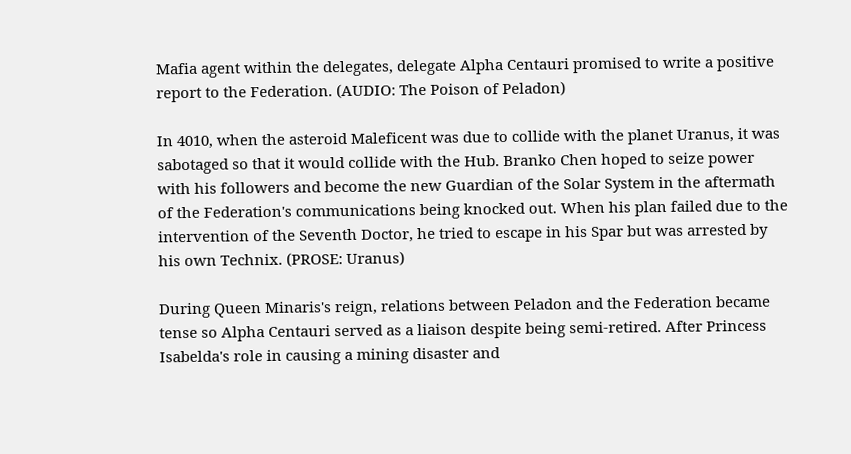Mafia agent within the delegates, delegate Alpha Centauri promised to write a positive report to the Federation. (AUDIO: The Poison of Peladon)

In 4010, when the asteroid Maleficent was due to collide with the planet Uranus, it was sabotaged so that it would collide with the Hub. Branko Chen hoped to seize power with his followers and become the new Guardian of the Solar System in the aftermath of the Federation's communications being knocked out. When his plan failed due to the intervention of the Seventh Doctor, he tried to escape in his Spar but was arrested by his own Technix. (PROSE: Uranus)

During Queen Minaris's reign, relations between Peladon and the Federation became tense so Alpha Centauri served as a liaison despite being semi-retired. After Princess Isabelda's role in causing a mining disaster and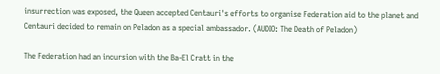insurrection was exposed, the Queen accepted Centauri's efforts to organise Federation aid to the planet and Centauri decided to remain on Peladon as a special ambassador. (AUDIO: The Death of Peladon)

The Federation had an incursion with the Ba-El Cratt in the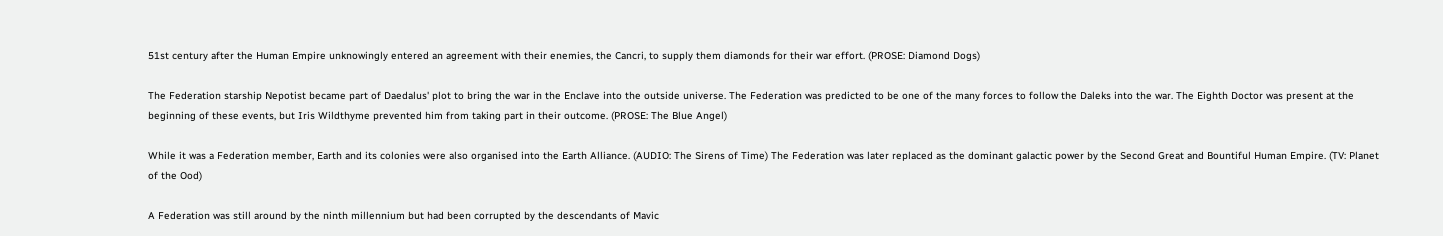51st century after the Human Empire unknowingly entered an agreement with their enemies, the Cancri, to supply them diamonds for their war effort. (PROSE: Diamond Dogs)

The Federation starship Nepotist became part of Daedalus' plot to bring the war in the Enclave into the outside universe. The Federation was predicted to be one of the many forces to follow the Daleks into the war. The Eighth Doctor was present at the beginning of these events, but Iris Wildthyme prevented him from taking part in their outcome. (PROSE: The Blue Angel)

While it was a Federation member, Earth and its colonies were also organised into the Earth Alliance. (AUDIO: The Sirens of Time) The Federation was later replaced as the dominant galactic power by the Second Great and Bountiful Human Empire. (TV: Planet of the Ood)

A Federation was still around by the ninth millennium but had been corrupted by the descendants of Mavic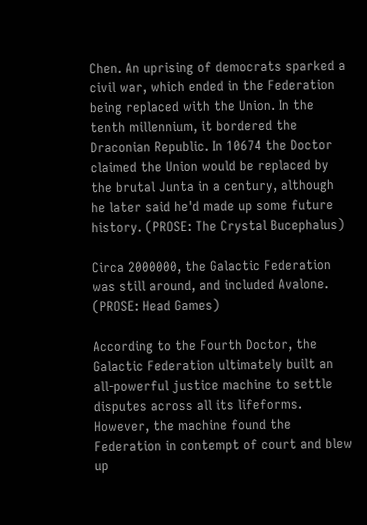Chen. An uprising of democrats sparked a civil war, which ended in the Federation being replaced with the Union. In the tenth millennium, it bordered the Draconian Republic. In 10674 the Doctor claimed the Union would be replaced by the brutal Junta in a century, although he later said he'd made up some future history. (PROSE: The Crystal Bucephalus)

Circa 2000000, the Galactic Federation was still around, and included Avalone. (PROSE: Head Games)

According to the Fourth Doctor, the Galactic Federation ultimately built an all-powerful justice machine to settle disputes across all its lifeforms. However, the machine found the Federation in contempt of court and blew up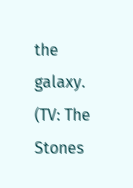the galaxy. (TV: The Stones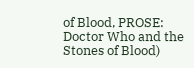of Blood, PROSE: Doctor Who and the Stones of Blood)